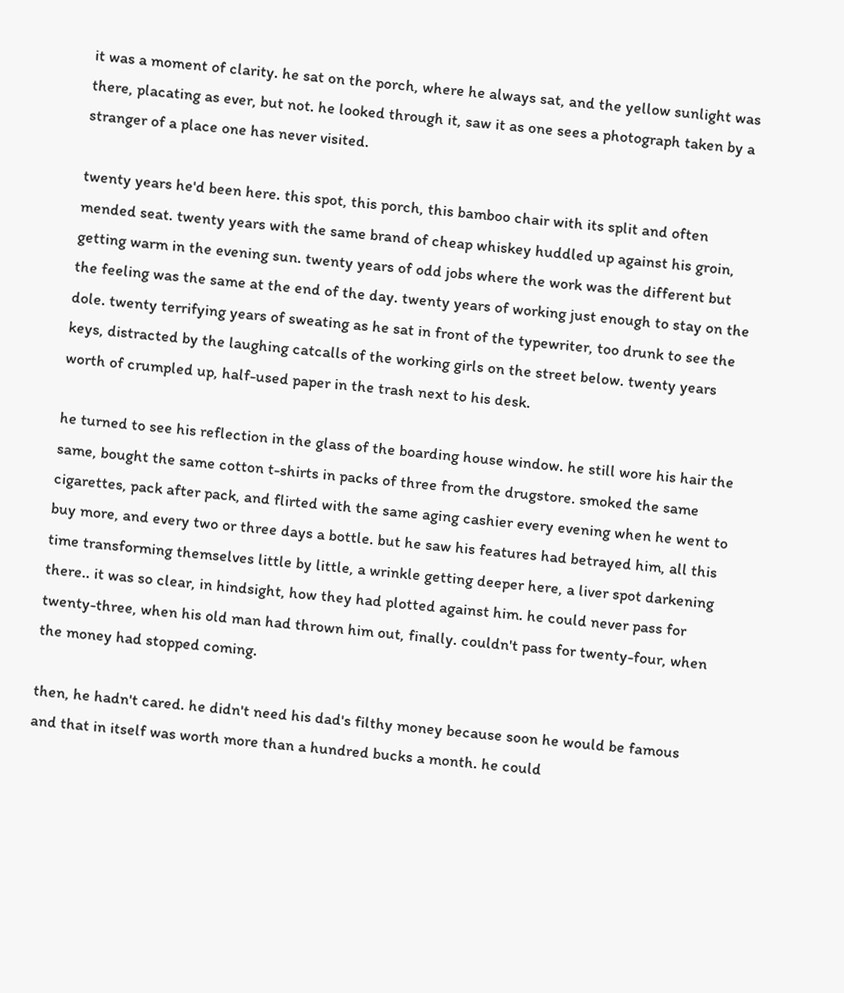it was a moment of clarity. he sat on the porch, where he always sat, and the yellow sunlight was there, placating as ever, but not. he looked through it, saw it as one sees a photograph taken by a stranger of a place one has never visited.

twenty years he'd been here. this spot, this porch, this bamboo chair with its split and often mended seat. twenty years with the same brand of cheap whiskey huddled up against his groin, getting warm in the evening sun. twenty years of odd jobs where the work was the different but the feeling was the same at the end of the day. twenty years of working just enough to stay on the dole. twenty terrifying years of sweating as he sat in front of the typewriter, too drunk to see the keys, distracted by the laughing catcalls of the working girls on the street below. twenty years worth of crumpled up, half-used paper in the trash next to his desk.

he turned to see his reflection in the glass of the boarding house window. he still wore his hair the same, bought the same cotton t-shirts in packs of three from the drugstore. smoked the same cigarettes, pack after pack, and flirted with the same aging cashier every evening when he went to buy more, and every two or three days a bottle. but he saw his features had betrayed him, all this time transforming themselves little by little, a wrinkle getting deeper here, a liver spot darkening there.. it was so clear, in hindsight, how they had plotted against him. he could never pass for twenty-three, when his old man had thrown him out, finally. couldn't pass for twenty-four, when the money had stopped coming.

then, he hadn't cared. he didn't need his dad's filthy money because soon he would be famous and that in itself was worth more than a hundred bucks a month. he could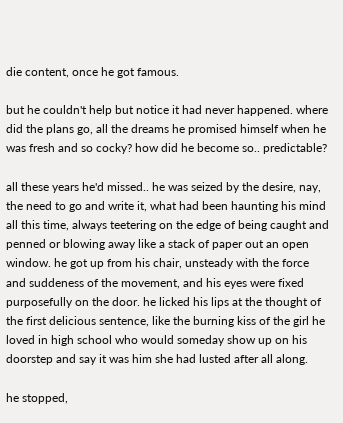die content, once he got famous.

but he couldn't help but notice it had never happened. where did the plans go, all the dreams he promised himself when he was fresh and so cocky? how did he become so.. predictable?

all these years he'd missed.. he was seized by the desire, nay, the need to go and write it, what had been haunting his mind all this time, always teetering on the edge of being caught and penned or blowing away like a stack of paper out an open window. he got up from his chair, unsteady with the force and suddeness of the movement, and his eyes were fixed purposefully on the door. he licked his lips at the thought of the first delicious sentence, like the burning kiss of the girl he loved in high school who would someday show up on his doorstep and say it was him she had lusted after all along.

he stopped,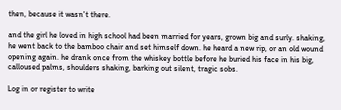then, because it wasn't there.

and the girl he loved in high school had been married for years, grown big and surly. shaking, he went back to the bamboo chair and set himself down. he heard a new rip, or an old wound opening again. he drank once from the whiskey bottle before he buried his face in his big, calloused palms, shoulders shaking, barking out silent, tragic sobs.

Log in or register to write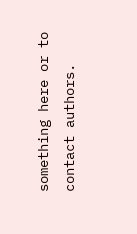something here or to contact authors.